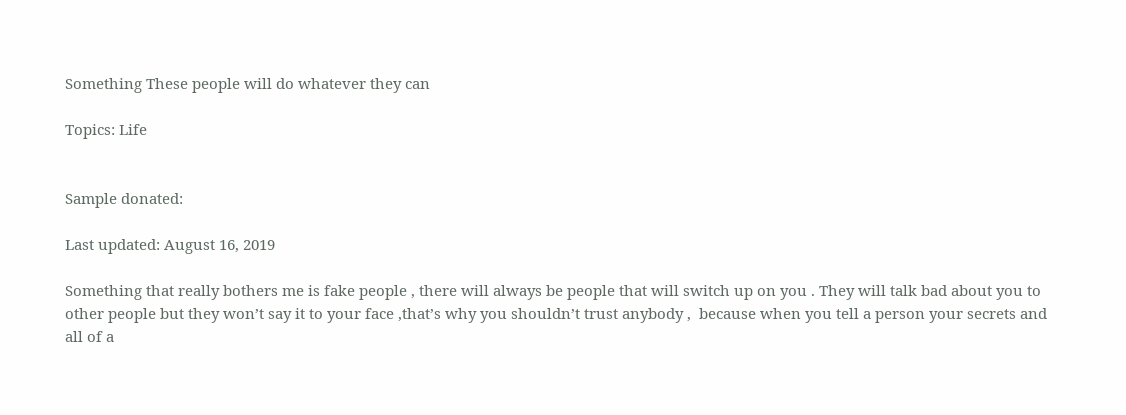Something These people will do whatever they can

Topics: Life


Sample donated:

Last updated: August 16, 2019

Something that really bothers me is fake people , there will always be people that will switch up on you . They will talk bad about you to other people but they won’t say it to your face ,that’s why you shouldn’t trust anybody ,  because when you tell a person your secrets and all of a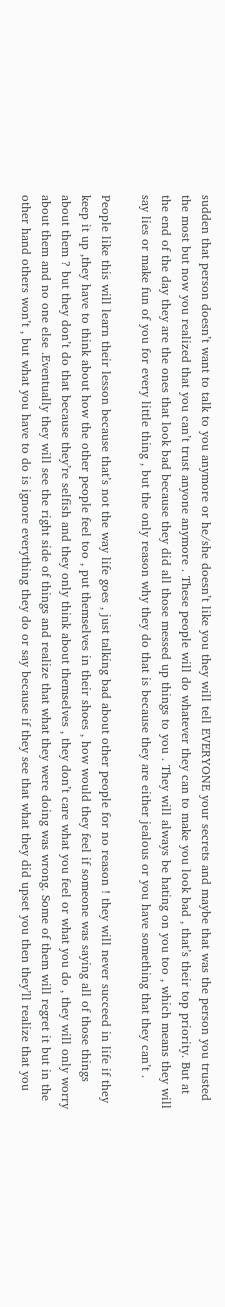sudden that person doesn’t want to talk to you anymore or he/she doesn’t like you they will tell EVERYONE your secrets and maybe that was the person you trusted the most but now you realized that you can’t trust anyone anymore . These people will do whatever they can to make you look bad , that’s their top priority. But at the end of the day they are the ones that look bad because they did all those messed up things to you . They will always be hating on you too , which means they will say lies or make fun of you for every little thing , but the only reason why they do that is because they are either jealous or you have something that they can’t .

People like this will learn their lesson because that’s not the way life goes , just talking bad about other people for no reason ! they will never succeed in life if they keep it up ,they have to think about how the other people feel too , put themselves in their shoes , how would they feel if someone was saying all of those things about them ? but they don’t do that because they’re selfish and they only think about themselves , they don’t care what you feel or what you do , they will only worry about them and no one else .Eventually they will see the right side of things and realize that what they were doing was wrong. Some of them will regret it but in the other hand others won’t , but what you have to do is ignore everything they do or say because if they see that what they did upset you then they’ll realize that you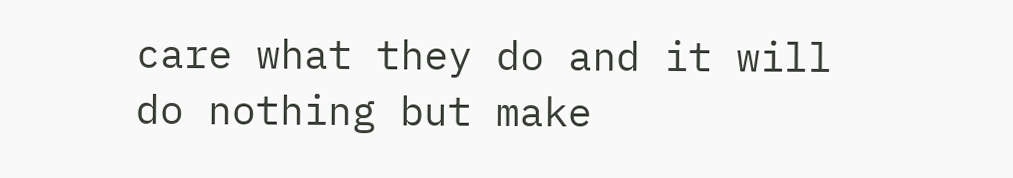care what they do and it will do nothing but make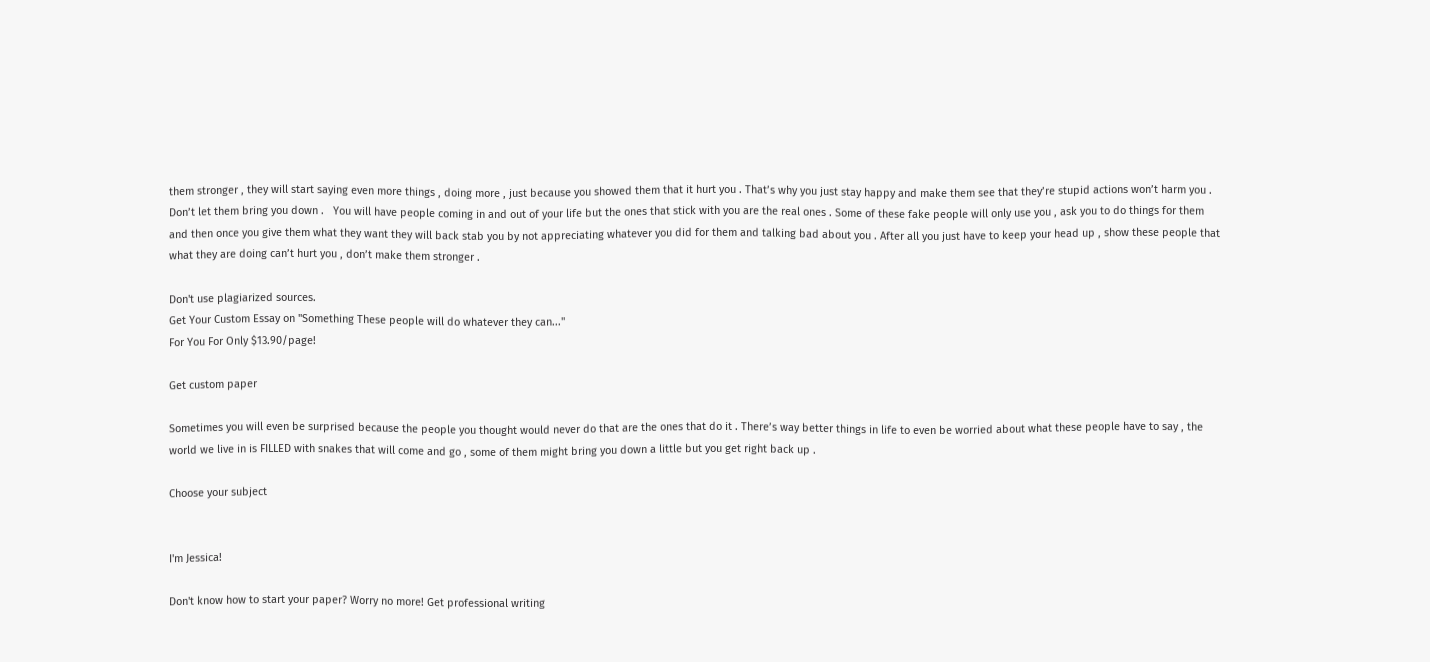them stronger , they will start saying even more things , doing more , just because you showed them that it hurt you . That’s why you just stay happy and make them see that they’re stupid actions won’t harm you . Don’t let them bring you down .   You will have people coming in and out of your life but the ones that stick with you are the real ones . Some of these fake people will only use you , ask you to do things for them and then once you give them what they want they will back stab you by not appreciating whatever you did for them and talking bad about you . After all you just have to keep your head up , show these people that what they are doing can’t hurt you , don’t make them stronger .

Don't use plagiarized sources.
Get Your Custom Essay on "Something These people will do whatever they can..."
For You For Only $13.90/page!

Get custom paper

Sometimes you will even be surprised because the people you thought would never do that are the ones that do it . There’s way better things in life to even be worried about what these people have to say , the world we live in is FILLED with snakes that will come and go , some of them might bring you down a little but you get right back up .

Choose your subject


I'm Jessica!

Don't know how to start your paper? Worry no more! Get professional writing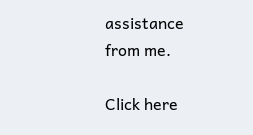assistance from me.

Click here